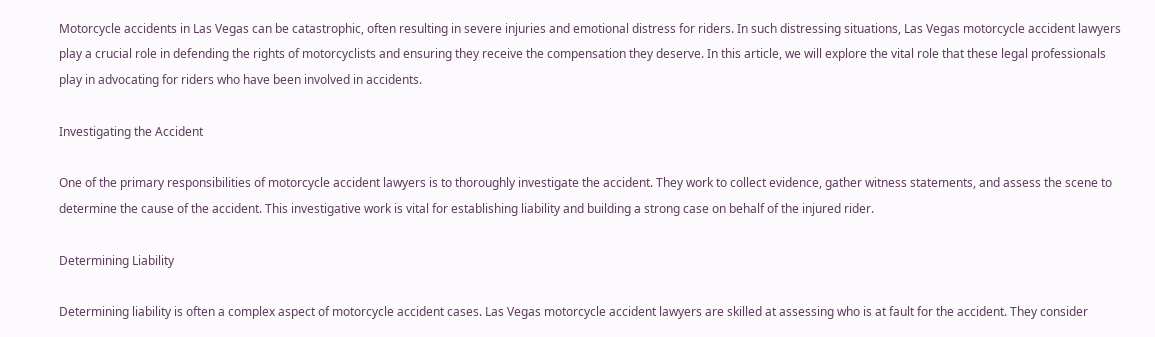Motorcycle accidents in Las Vegas can be catastrophic, often resulting in severe injuries and emotional distress for riders. In such distressing situations, Las Vegas motorcycle accident lawyers play a crucial role in defending the rights of motorcyclists and ensuring they receive the compensation they deserve. In this article, we will explore the vital role that these legal professionals play in advocating for riders who have been involved in accidents.

Investigating the Accident

One of the primary responsibilities of motorcycle accident lawyers is to thoroughly investigate the accident. They work to collect evidence, gather witness statements, and assess the scene to determine the cause of the accident. This investigative work is vital for establishing liability and building a strong case on behalf of the injured rider.

Determining Liability

Determining liability is often a complex aspect of motorcycle accident cases. Las Vegas motorcycle accident lawyers are skilled at assessing who is at fault for the accident. They consider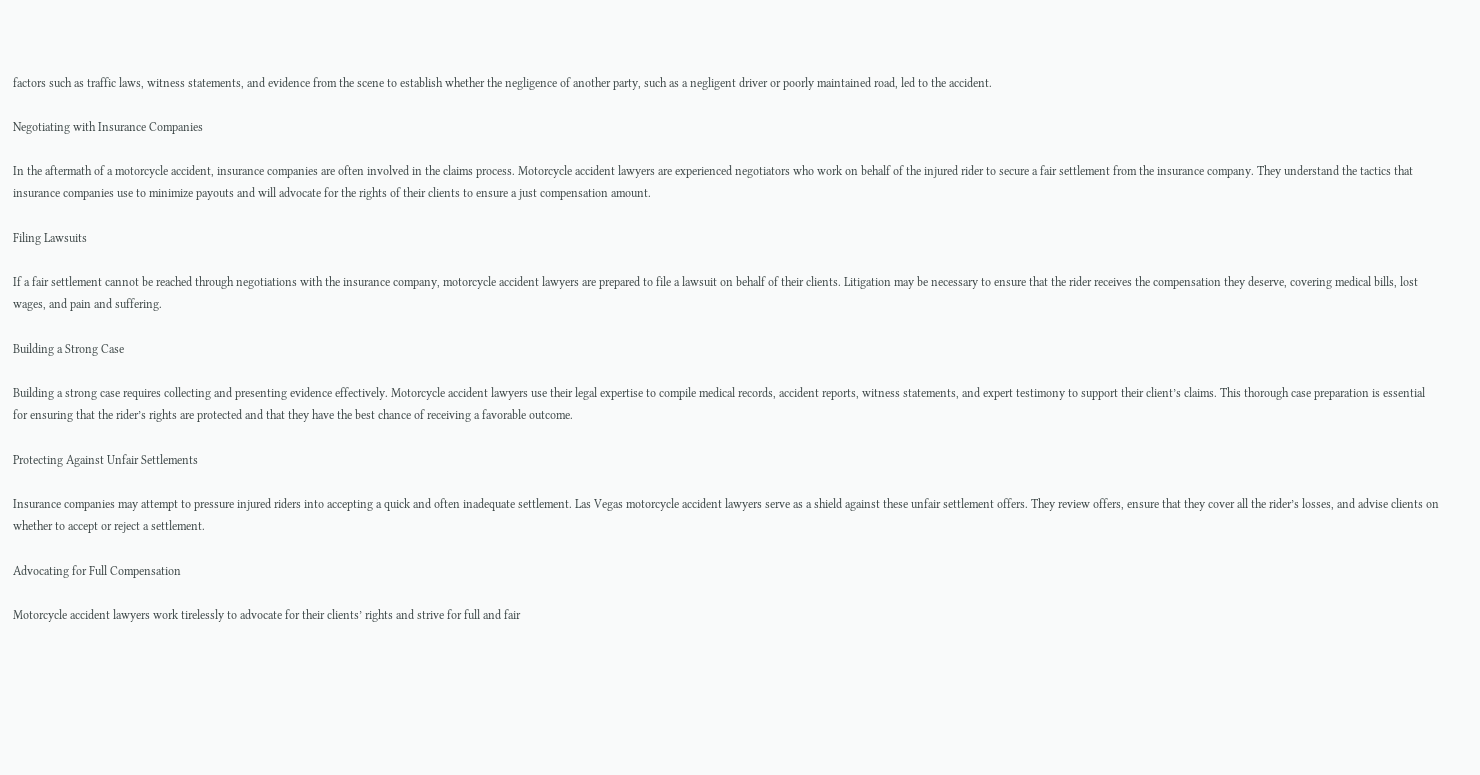factors such as traffic laws, witness statements, and evidence from the scene to establish whether the negligence of another party, such as a negligent driver or poorly maintained road, led to the accident.

Negotiating with Insurance Companies

In the aftermath of a motorcycle accident, insurance companies are often involved in the claims process. Motorcycle accident lawyers are experienced negotiators who work on behalf of the injured rider to secure a fair settlement from the insurance company. They understand the tactics that insurance companies use to minimize payouts and will advocate for the rights of their clients to ensure a just compensation amount.

Filing Lawsuits

If a fair settlement cannot be reached through negotiations with the insurance company, motorcycle accident lawyers are prepared to file a lawsuit on behalf of their clients. Litigation may be necessary to ensure that the rider receives the compensation they deserve, covering medical bills, lost wages, and pain and suffering.

Building a Strong Case

Building a strong case requires collecting and presenting evidence effectively. Motorcycle accident lawyers use their legal expertise to compile medical records, accident reports, witness statements, and expert testimony to support their client’s claims. This thorough case preparation is essential for ensuring that the rider’s rights are protected and that they have the best chance of receiving a favorable outcome.

Protecting Against Unfair Settlements

Insurance companies may attempt to pressure injured riders into accepting a quick and often inadequate settlement. Las Vegas motorcycle accident lawyers serve as a shield against these unfair settlement offers. They review offers, ensure that they cover all the rider’s losses, and advise clients on whether to accept or reject a settlement.

Advocating for Full Compensation

Motorcycle accident lawyers work tirelessly to advocate for their clients’ rights and strive for full and fair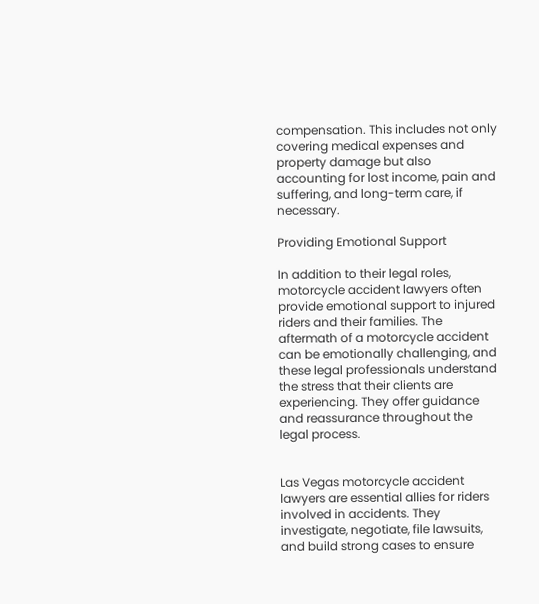compensation. This includes not only covering medical expenses and property damage but also accounting for lost income, pain and suffering, and long-term care, if necessary.

Providing Emotional Support

In addition to their legal roles, motorcycle accident lawyers often provide emotional support to injured riders and their families. The aftermath of a motorcycle accident can be emotionally challenging, and these legal professionals understand the stress that their clients are experiencing. They offer guidance and reassurance throughout the legal process.


Las Vegas motorcycle accident lawyers are essential allies for riders involved in accidents. They investigate, negotiate, file lawsuits, and build strong cases to ensure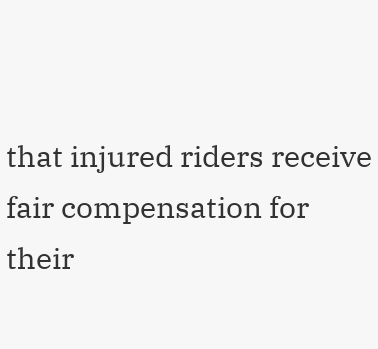that injured riders receive fair compensation for their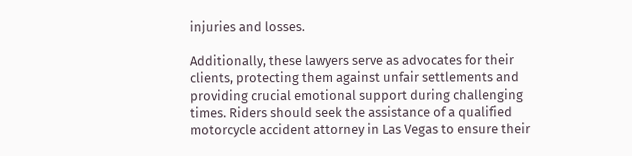injuries and losses.

Additionally, these lawyers serve as advocates for their clients, protecting them against unfair settlements and providing crucial emotional support during challenging times. Riders should seek the assistance of a qualified motorcycle accident attorney in Las Vegas to ensure their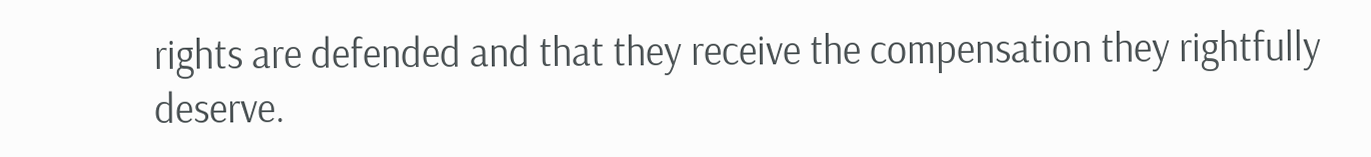rights are defended and that they receive the compensation they rightfully deserve.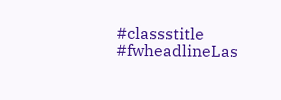#classstitle #fwheadlineLas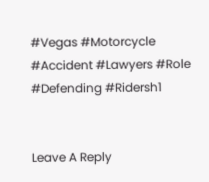#Vegas #Motorcycle #Accident #Lawyers #Role #Defending #Ridersh1


Leave A Reply